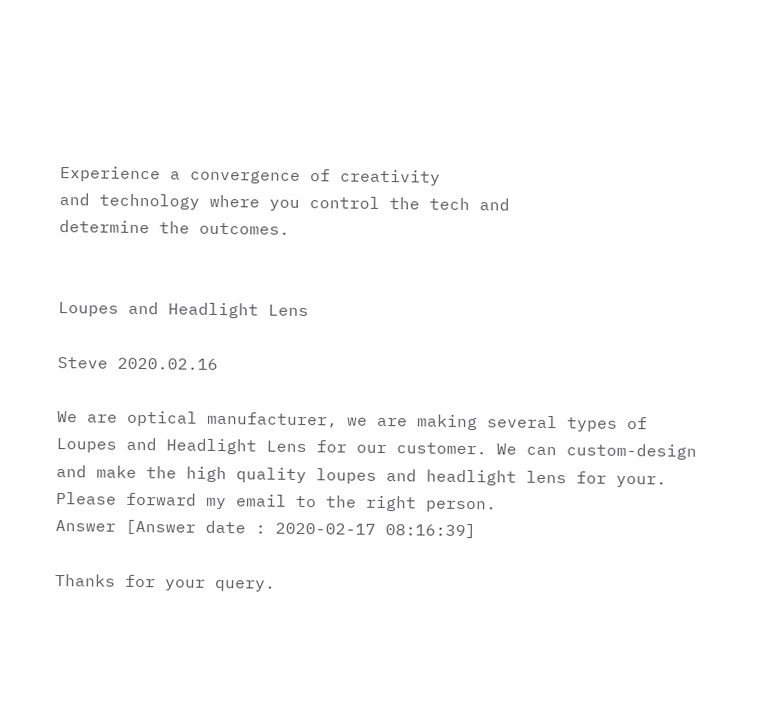Experience a convergence of creativity
and technology where you control the tech and
determine the outcomes.


Loupes and Headlight Lens

Steve 2020.02.16

We are optical manufacturer, we are making several types of Loupes and Headlight Lens for our customer. We can custom-design and make the high quality loupes and headlight lens for your. Please forward my email to the right person.
Answer [Answer date : 2020-02-17 08:16:39]

Thanks for your query.